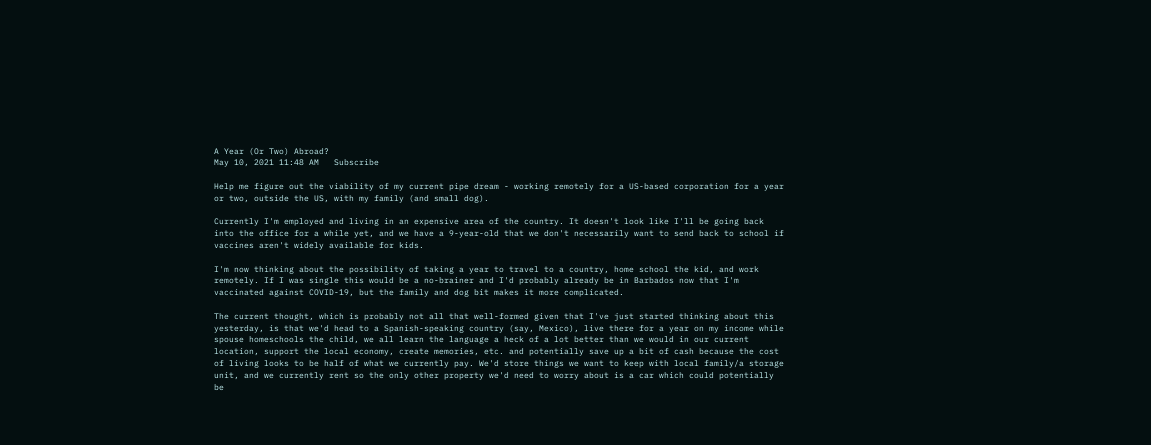A Year (Or Two) Abroad?
May 10, 2021 11:48 AM   Subscribe

Help me figure out the viability of my current pipe dream - working remotely for a US-based corporation for a year or two, outside the US, with my family (and small dog).

Currently I'm employed and living in an expensive area of the country. It doesn't look like I'll be going back into the office for a while yet, and we have a 9-year-old that we don't necessarily want to send back to school if vaccines aren't widely available for kids.

I'm now thinking about the possibility of taking a year to travel to a country, home school the kid, and work remotely. If I was single this would be a no-brainer and I'd probably already be in Barbados now that I'm vaccinated against COVID-19, but the family and dog bit makes it more complicated.

The current thought, which is probably not all that well-formed given that I've just started thinking about this yesterday, is that we'd head to a Spanish-speaking country (say, Mexico), live there for a year on my income while spouse homeschools the child, we all learn the language a heck of a lot better than we would in our current location, support the local economy, create memories, etc. and potentially save up a bit of cash because the cost of living looks to be half of what we currently pay. We'd store things we want to keep with local family/a storage unit, and we currently rent so the only other property we'd need to worry about is a car which could potentially be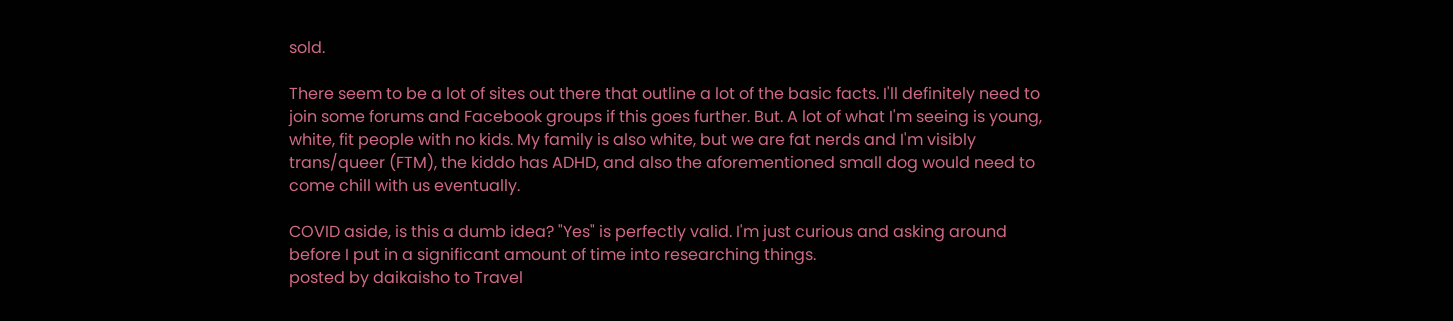sold.

There seem to be a lot of sites out there that outline a lot of the basic facts. I'll definitely need to join some forums and Facebook groups if this goes further. But. A lot of what I'm seeing is young, white, fit people with no kids. My family is also white, but we are fat nerds and I'm visibly trans/queer (FTM), the kiddo has ADHD, and also the aforementioned small dog would need to come chill with us eventually.

COVID aside, is this a dumb idea? "Yes" is perfectly valid. I'm just curious and asking around before I put in a significant amount of time into researching things.
posted by daikaisho to Travel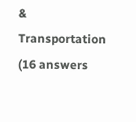& Transportation (16 answers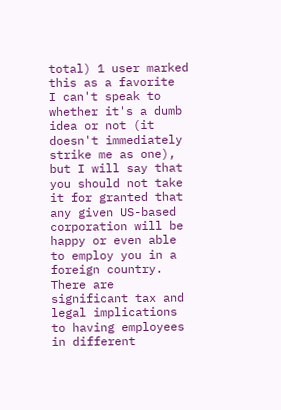total) 1 user marked this as a favorite
I can't speak to whether it's a dumb idea or not (it doesn't immediately strike me as one), but I will say that you should not take it for granted that any given US-based corporation will be happy or even able to employ you in a foreign country. There are significant tax and legal implications to having employees in different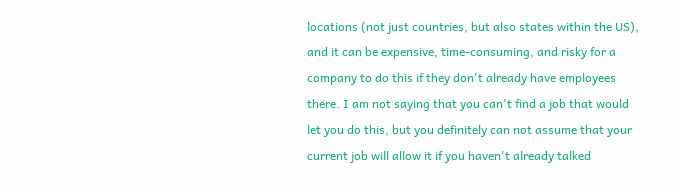locations (not just countries, but also states within the US), and it can be expensive, time-consuming, and risky for a company to do this if they don't already have employees there. I am not saying that you can't find a job that would let you do this, but you definitely can not assume that your current job will allow it if you haven't already talked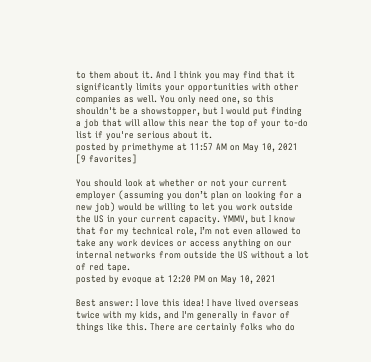to them about it. And I think you may find that it significantly limits your opportunities with other companies as well. You only need one, so this shouldn't be a showstopper, but I would put finding a job that will allow this near the top of your to-do list if you're serious about it.
posted by primethyme at 11:57 AM on May 10, 2021 [9 favorites]

You should look at whether or not your current employer (assuming you don’t plan on looking for a new job) would be willing to let you work outside the US in your current capacity. YMMV, but I know that for my technical role, I’m not even allowed to take any work devices or access anything on our internal networks from outside the US without a lot of red tape.
posted by evoque at 12:20 PM on May 10, 2021

Best answer: I love this idea! I have lived overseas twice with my kids, and I'm generally in favor of things like this. There are certainly folks who do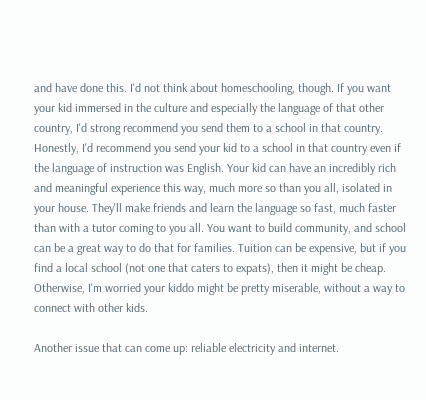and have done this. I'd not think about homeschooling, though. If you want your kid immersed in the culture and especially the language of that other country, I'd strong recommend you send them to a school in that country. Honestly, I'd recommend you send your kid to a school in that country even if the language of instruction was English. Your kid can have an incredibly rich and meaningful experience this way, much more so than you all, isolated in your house. They'll make friends and learn the language so fast, much faster than with a tutor coming to you all. You want to build community, and school can be a great way to do that for families. Tuition can be expensive, but if you find a local school (not one that caters to expats), then it might be cheap. Otherwise, I'm worried your kiddo might be pretty miserable, without a way to connect with other kids.

Another issue that can come up: reliable electricity and internet.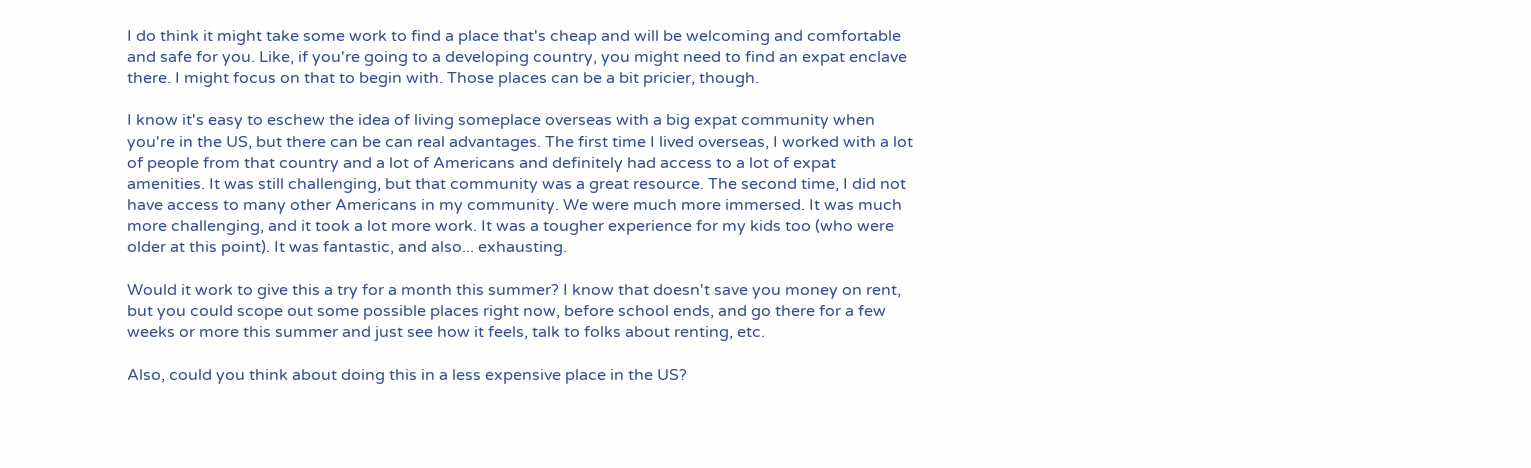I do think it might take some work to find a place that's cheap and will be welcoming and comfortable and safe for you. Like, if you're going to a developing country, you might need to find an expat enclave there. I might focus on that to begin with. Those places can be a bit pricier, though.

I know it's easy to eschew the idea of living someplace overseas with a big expat community when you're in the US, but there can be can real advantages. The first time I lived overseas, I worked with a lot of people from that country and a lot of Americans and definitely had access to a lot of expat amenities. It was still challenging, but that community was a great resource. The second time, I did not have access to many other Americans in my community. We were much more immersed. It was much more challenging, and it took a lot more work. It was a tougher experience for my kids too (who were older at this point). It was fantastic, and also... exhausting.

Would it work to give this a try for a month this summer? I know that doesn't save you money on rent, but you could scope out some possible places right now, before school ends, and go there for a few weeks or more this summer and just see how it feels, talk to folks about renting, etc.

Also, could you think about doing this in a less expensive place in the US?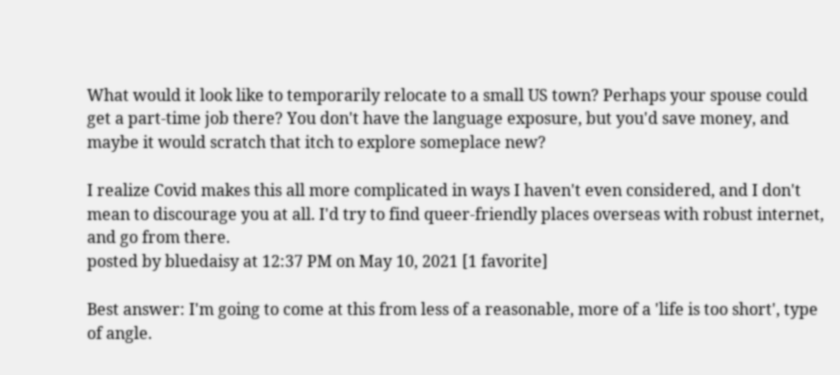What would it look like to temporarily relocate to a small US town? Perhaps your spouse could get a part-time job there? You don't have the language exposure, but you'd save money, and maybe it would scratch that itch to explore someplace new?

I realize Covid makes this all more complicated in ways I haven't even considered, and I don't mean to discourage you at all. I'd try to find queer-friendly places overseas with robust internet, and go from there.
posted by bluedaisy at 12:37 PM on May 10, 2021 [1 favorite]

Best answer: I'm going to come at this from less of a reasonable, more of a 'life is too short', type of angle.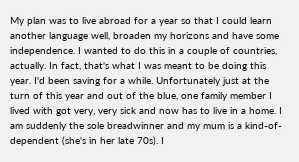My plan was to live abroad for a year so that I could learn another language well, broaden my horizons and have some independence. I wanted to do this in a couple of countries, actually. In fact, that's what I was meant to be doing this year. I'd been saving for a while. Unfortunately just at the turn of this year and out of the blue, one family member I lived with got very, very sick and now has to live in a home. I am suddenly the sole breadwinner and my mum is a kind-of-dependent (she's in her late 70s). I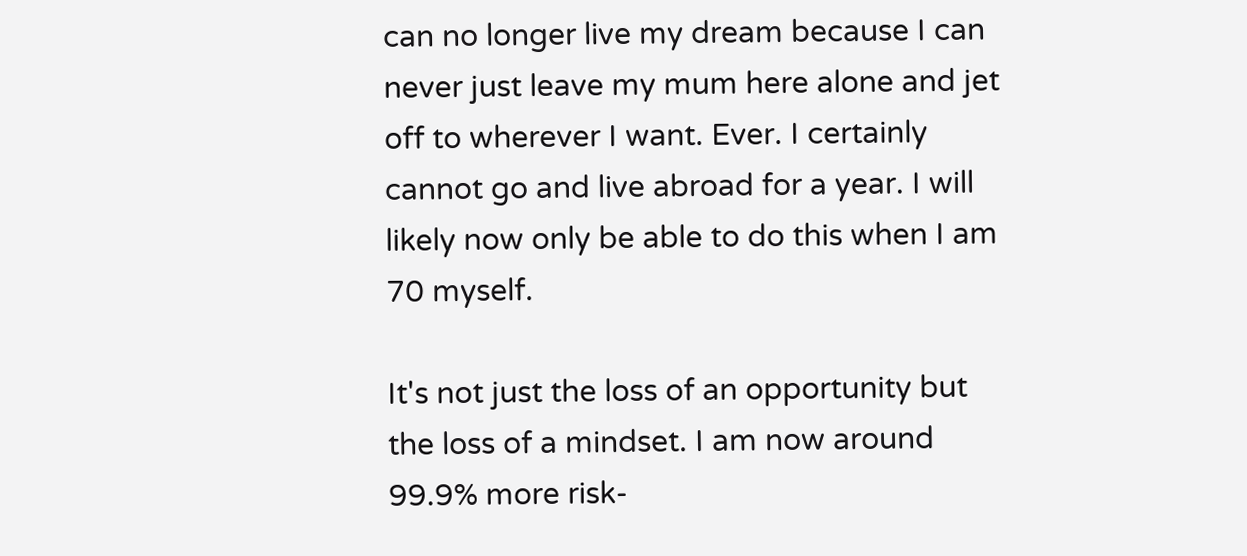can no longer live my dream because I can never just leave my mum here alone and jet off to wherever I want. Ever. I certainly cannot go and live abroad for a year. I will likely now only be able to do this when I am 70 myself.

It's not just the loss of an opportunity but the loss of a mindset. I am now around 99.9% more risk-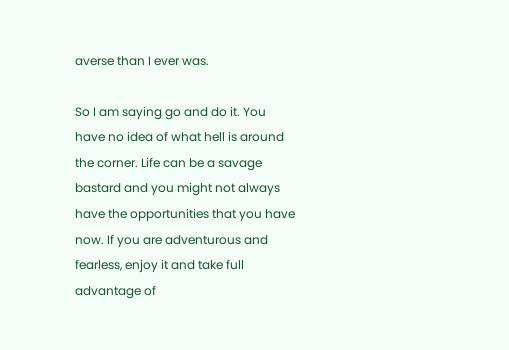averse than I ever was.

So I am saying go and do it. You have no idea of what hell is around the corner. Life can be a savage bastard and you might not always have the opportunities that you have now. If you are adventurous and fearless, enjoy it and take full advantage of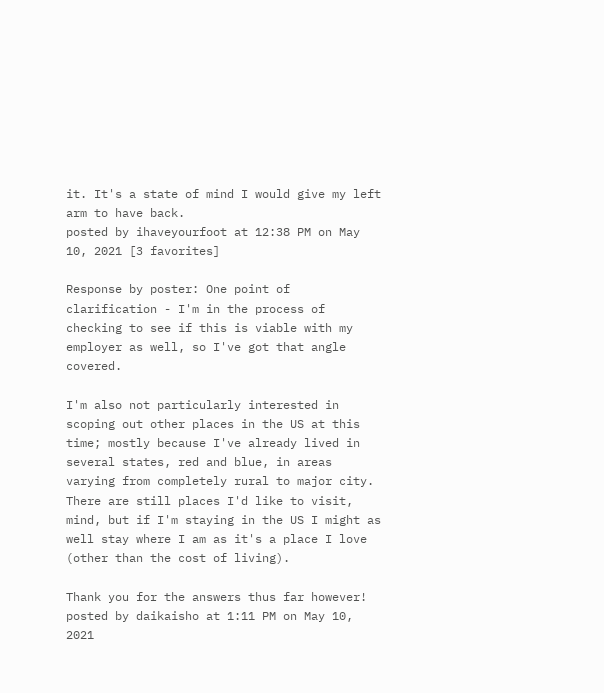it. It's a state of mind I would give my left arm to have back.
posted by ihaveyourfoot at 12:38 PM on May 10, 2021 [3 favorites]

Response by poster: One point of clarification - I'm in the process of checking to see if this is viable with my employer as well, so I've got that angle covered.

I'm also not particularly interested in scoping out other places in the US at this time; mostly because I've already lived in several states, red and blue, in areas varying from completely rural to major city. There are still places I'd like to visit, mind, but if I'm staying in the US I might as well stay where I am as it's a place I love (other than the cost of living).

Thank you for the answers thus far however!
posted by daikaisho at 1:11 PM on May 10, 2021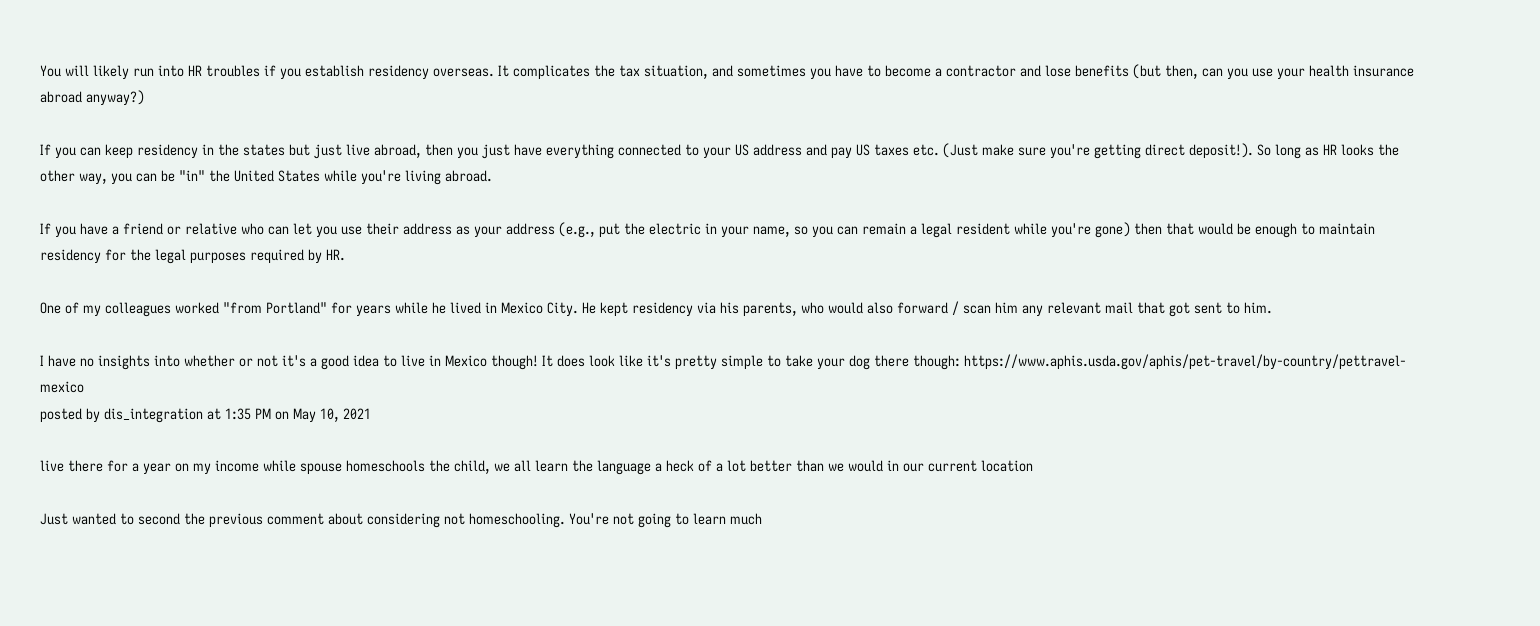You will likely run into HR troubles if you establish residency overseas. It complicates the tax situation, and sometimes you have to become a contractor and lose benefits (but then, can you use your health insurance abroad anyway?)

If you can keep residency in the states but just live abroad, then you just have everything connected to your US address and pay US taxes etc. (Just make sure you're getting direct deposit!). So long as HR looks the other way, you can be "in" the United States while you're living abroad.

If you have a friend or relative who can let you use their address as your address (e.g., put the electric in your name, so you can remain a legal resident while you're gone) then that would be enough to maintain residency for the legal purposes required by HR.

One of my colleagues worked "from Portland" for years while he lived in Mexico City. He kept residency via his parents, who would also forward / scan him any relevant mail that got sent to him.

I have no insights into whether or not it's a good idea to live in Mexico though! It does look like it's pretty simple to take your dog there though: https://www.aphis.usda.gov/aphis/pet-travel/by-country/pettravel-mexico
posted by dis_integration at 1:35 PM on May 10, 2021

live there for a year on my income while spouse homeschools the child, we all learn the language a heck of a lot better than we would in our current location

Just wanted to second the previous comment about considering not homeschooling. You're not going to learn much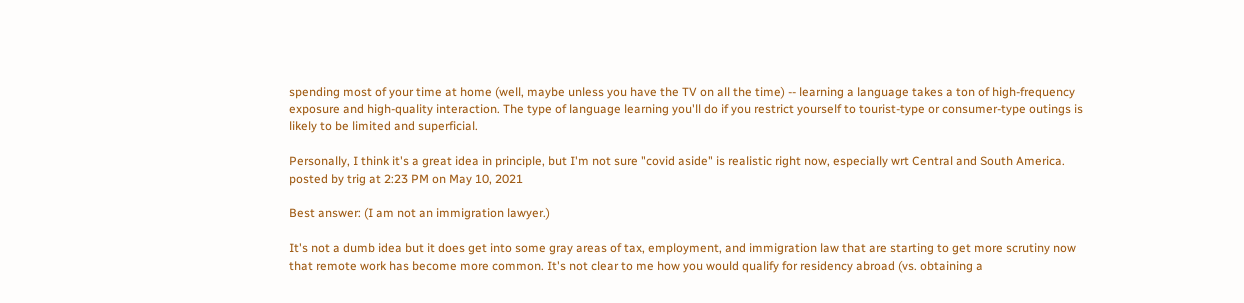spending most of your time at home (well, maybe unless you have the TV on all the time) -- learning a language takes a ton of high-frequency exposure and high-quality interaction. The type of language learning you'll do if you restrict yourself to tourist-type or consumer-type outings is likely to be limited and superficial.

Personally, I think it's a great idea in principle, but I'm not sure "covid aside" is realistic right now, especially wrt Central and South America.
posted by trig at 2:23 PM on May 10, 2021

Best answer: (I am not an immigration lawyer.)

It's not a dumb idea but it does get into some gray areas of tax, employment, and immigration law that are starting to get more scrutiny now that remote work has become more common. It's not clear to me how you would qualify for residency abroad (vs. obtaining a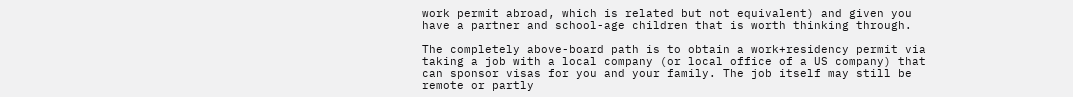work permit abroad, which is related but not equivalent) and given you have a partner and school-age children that is worth thinking through.

The completely above-board path is to obtain a work+residency permit via taking a job with a local company (or local office of a US company) that can sponsor visas for you and your family. The job itself may still be remote or partly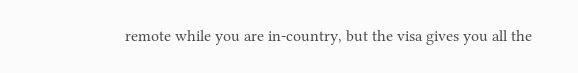remote while you are in-country, but the visa gives you all the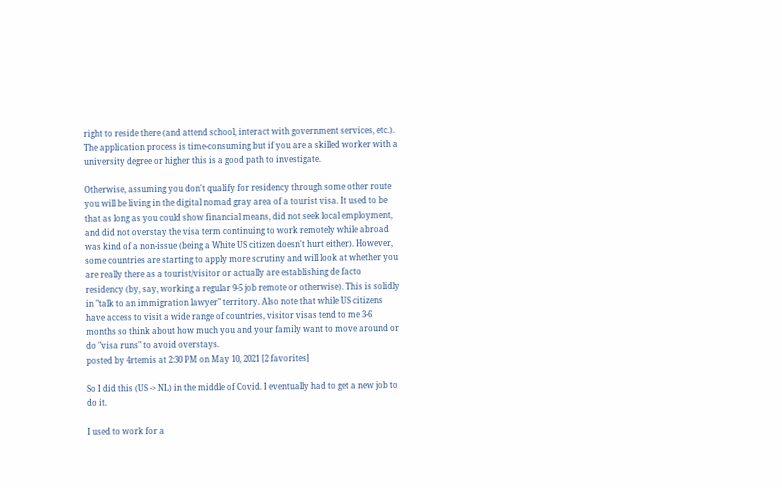right to reside there (and attend school, interact with government services, etc.). The application process is time-consuming but if you are a skilled worker with a university degree or higher this is a good path to investigate.

Otherwise, assuming you don't qualify for residency through some other route you will be living in the digital nomad gray area of a tourist visa. It used to be that as long as you could show financial means, did not seek local employment, and did not overstay the visa term continuing to work remotely while abroad was kind of a non-issue (being a White US citizen doesn't hurt either). However, some countries are starting to apply more scrutiny and will look at whether you are really there as a tourist/visitor or actually are establishing de facto residency (by, say, working a regular 9-5 job remote or otherwise). This is solidly in "talk to an immigration lawyer" territory. Also note that while US citizens have access to visit a wide range of countries, visitor visas tend to me 3-6 months so think about how much you and your family want to move around or do "visa runs" to avoid overstays.
posted by 4rtemis at 2:30 PM on May 10, 2021 [2 favorites]

So I did this (US -> NL) in the middle of Covid. I eventually had to get a new job to do it.

I used to work for a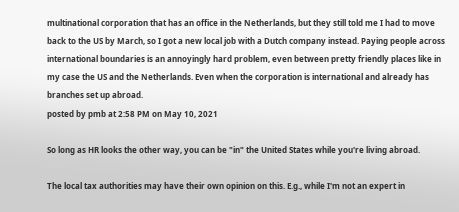multinational corporation that has an office in the Netherlands, but they still told me I had to move back to the US by March, so I got a new local job with a Dutch company instead. Paying people across international boundaries is an annoyingly hard problem, even between pretty friendly places like in my case the US and the Netherlands. Even when the corporation is international and already has branches set up abroad.
posted by pmb at 2:58 PM on May 10, 2021

So long as HR looks the other way, you can be "in" the United States while you're living abroad.

The local tax authorities may have their own opinion on this. E.g., while I'm not an expert in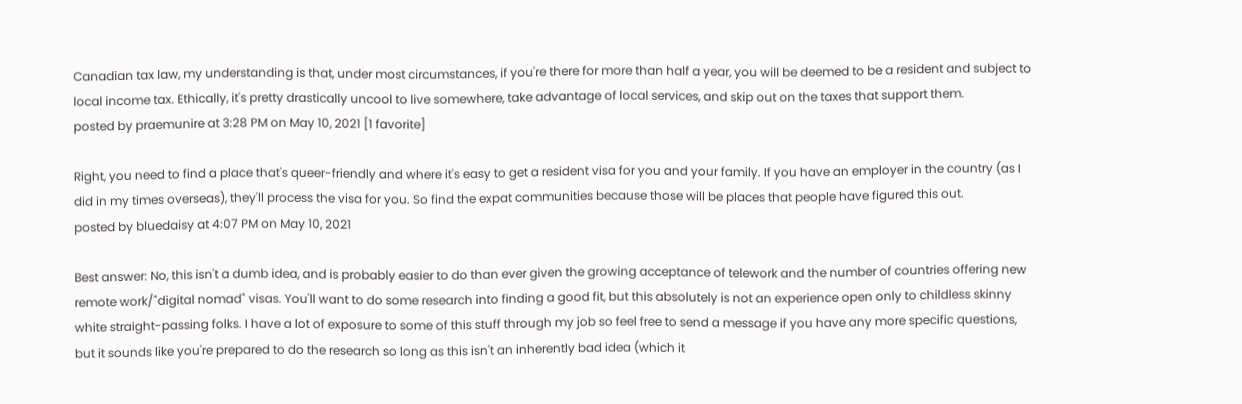Canadian tax law, my understanding is that, under most circumstances, if you're there for more than half a year, you will be deemed to be a resident and subject to local income tax. Ethically, it's pretty drastically uncool to live somewhere, take advantage of local services, and skip out on the taxes that support them.
posted by praemunire at 3:28 PM on May 10, 2021 [1 favorite]

Right, you need to find a place that's queer-friendly and where it's easy to get a resident visa for you and your family. If you have an employer in the country (as I did in my times overseas), they'll process the visa for you. So find the expat communities because those will be places that people have figured this out.
posted by bluedaisy at 4:07 PM on May 10, 2021

Best answer: No, this isn't a dumb idea, and is probably easier to do than ever given the growing acceptance of telework and the number of countries offering new remote work/"digital nomad" visas. You'll want to do some research into finding a good fit, but this absolutely is not an experience open only to childless skinny white straight-passing folks. I have a lot of exposure to some of this stuff through my job so feel free to send a message if you have any more specific questions, but it sounds like you're prepared to do the research so long as this isn't an inherently bad idea (which it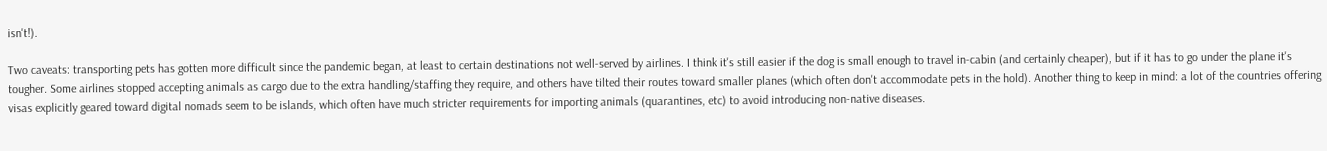isn't!).

Two caveats: transporting pets has gotten more difficult since the pandemic began, at least to certain destinations not well-served by airlines. I think it's still easier if the dog is small enough to travel in-cabin (and certainly cheaper), but if it has to go under the plane it's tougher. Some airlines stopped accepting animals as cargo due to the extra handling/staffing they require, and others have tilted their routes toward smaller planes (which often don't accommodate pets in the hold). Another thing to keep in mind: a lot of the countries offering visas explicitly geared toward digital nomads seem to be islands, which often have much stricter requirements for importing animals (quarantines, etc) to avoid introducing non-native diseases.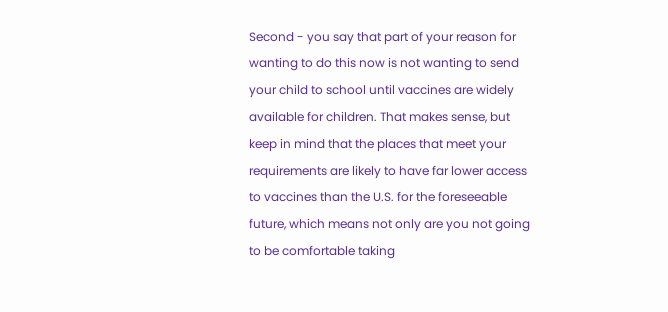Second - you say that part of your reason for wanting to do this now is not wanting to send your child to school until vaccines are widely available for children. That makes sense, but keep in mind that the places that meet your requirements are likely to have far lower access to vaccines than the U.S. for the foreseeable future, which means not only are you not going to be comfortable taking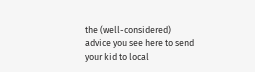the (well-considered) advice you see here to send your kid to local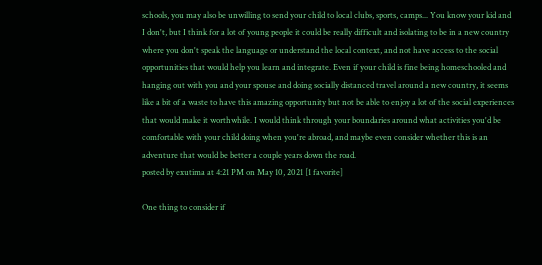schools, you may also be unwilling to send your child to local clubs, sports, camps... You know your kid and I don't, but I think for a lot of young people it could be really difficult and isolating to be in a new country where you don't speak the language or understand the local context, and not have access to the social opportunities that would help you learn and integrate. Even if your child is fine being homeschooled and hanging out with you and your spouse and doing socially distanced travel around a new country, it seems like a bit of a waste to have this amazing opportunity but not be able to enjoy a lot of the social experiences that would make it worthwhile. I would think through your boundaries around what activities you'd be comfortable with your child doing when you're abroad, and maybe even consider whether this is an adventure that would be better a couple years down the road.
posted by exutima at 4:21 PM on May 10, 2021 [1 favorite]

One thing to consider if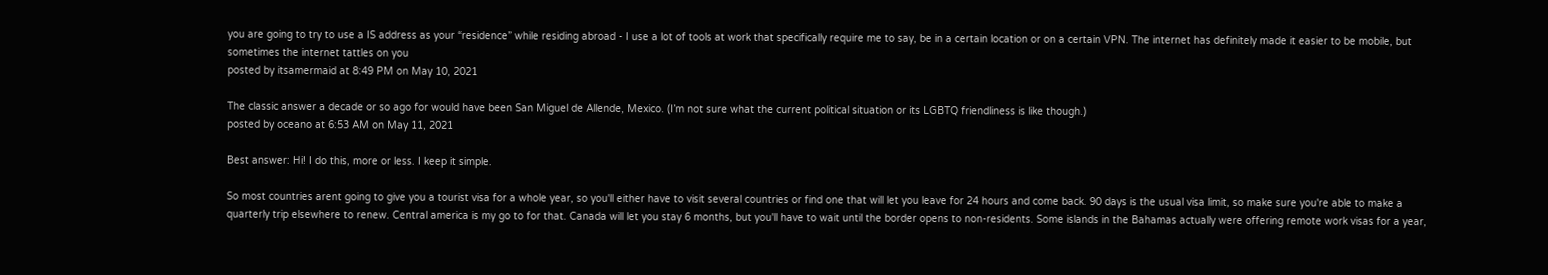you are going to try to use a IS address as your “residence” while residing abroad - I use a lot of tools at work that specifically require me to say, be in a certain location or on a certain VPN. The internet has definitely made it easier to be mobile, but sometimes the internet tattles on you
posted by itsamermaid at 8:49 PM on May 10, 2021

The classic answer a decade or so ago for would have been San Miguel de Allende, Mexico. (I’m not sure what the current political situation or its LGBTQ friendliness is like though.)
posted by oceano at 6:53 AM on May 11, 2021

Best answer: Hi! I do this, more or less. I keep it simple.

So most countries arent going to give you a tourist visa for a whole year, so you'll either have to visit several countries or find one that will let you leave for 24 hours and come back. 90 days is the usual visa limit, so make sure you're able to make a quarterly trip elsewhere to renew. Central america is my go to for that. Canada will let you stay 6 months, but you'll have to wait until the border opens to non-residents. Some islands in the Bahamas actually were offering remote work visas for a year,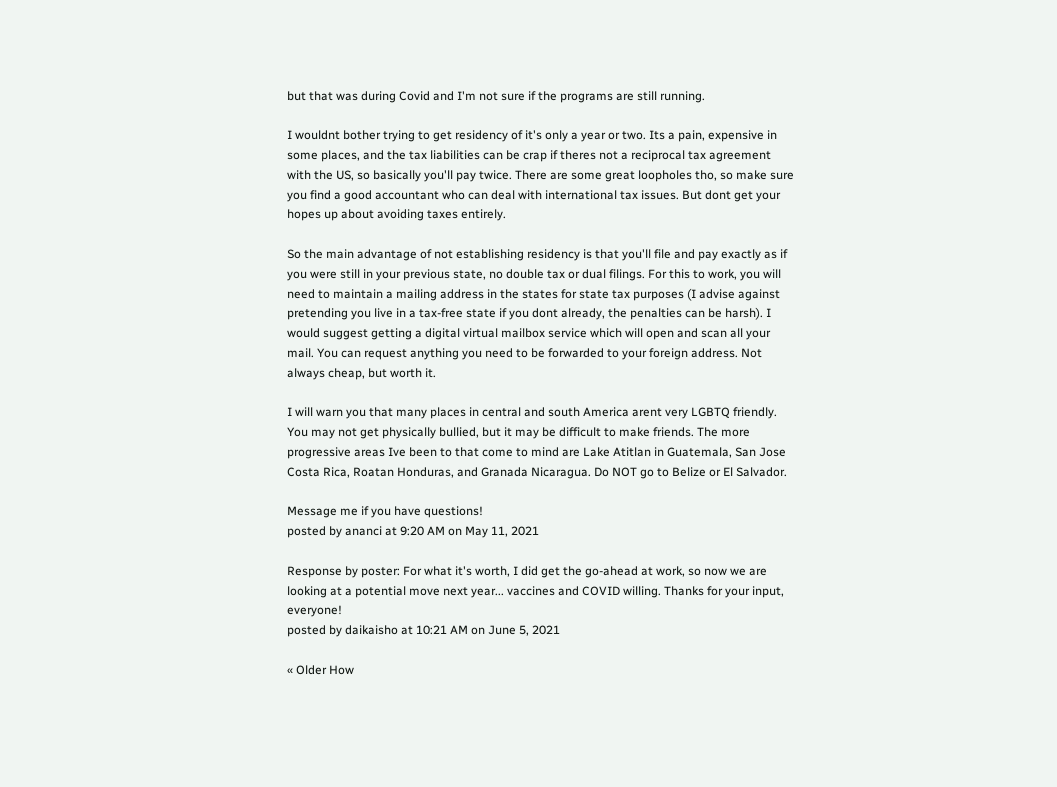but that was during Covid and I'm not sure if the programs are still running.

I wouldnt bother trying to get residency of it's only a year or two. Its a pain, expensive in some places, and the tax liabilities can be crap if theres not a reciprocal tax agreement with the US, so basically you'll pay twice. There are some great loopholes tho, so make sure you find a good accountant who can deal with international tax issues. But dont get your hopes up about avoiding taxes entirely.

So the main advantage of not establishing residency is that you'll file and pay exactly as if you were still in your previous state, no double tax or dual filings. For this to work, you will need to maintain a mailing address in the states for state tax purposes (I advise against pretending you live in a tax-free state if you dont already, the penalties can be harsh). I would suggest getting a digital virtual mailbox service which will open and scan all your mail. You can request anything you need to be forwarded to your foreign address. Not always cheap, but worth it.

I will warn you that many places in central and south America arent very LGBTQ friendly. You may not get physically bullied, but it may be difficult to make friends. The more progressive areas Ive been to that come to mind are Lake Atitlan in Guatemala, San Jose Costa Rica, Roatan Honduras, and Granada Nicaragua. Do NOT go to Belize or El Salvador.

Message me if you have questions!
posted by ananci at 9:20 AM on May 11, 2021

Response by poster: For what it's worth, I did get the go-ahead at work, so now we are looking at a potential move next year... vaccines and COVID willing. Thanks for your input, everyone!
posted by daikaisho at 10:21 AM on June 5, 2021

« Older How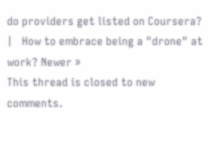do providers get listed on Coursera?   |   How to embrace being a "drone" at work? Newer »
This thread is closed to new comments.